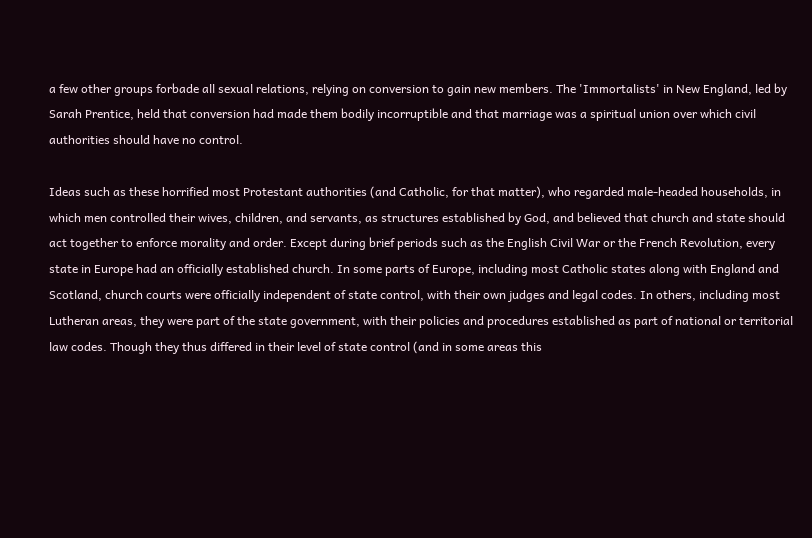a few other groups forbade all sexual relations, relying on conversion to gain new members. The 'Immortalists' in New England, led by Sarah Prentice, held that conversion had made them bodily incorruptible and that marriage was a spiritual union over which civil authorities should have no control.

Ideas such as these horrified most Protestant authorities (and Catholic, for that matter), who regarded male-headed households, in which men controlled their wives, children, and servants, as structures established by God, and believed that church and state should act together to enforce morality and order. Except during brief periods such as the English Civil War or the French Revolution, every state in Europe had an officially established church. In some parts of Europe, including most Catholic states along with England and Scotland, church courts were officially independent of state control, with their own judges and legal codes. In others, including most Lutheran areas, they were part of the state government, with their policies and procedures established as part of national or territorial law codes. Though they thus differed in their level of state control (and in some areas this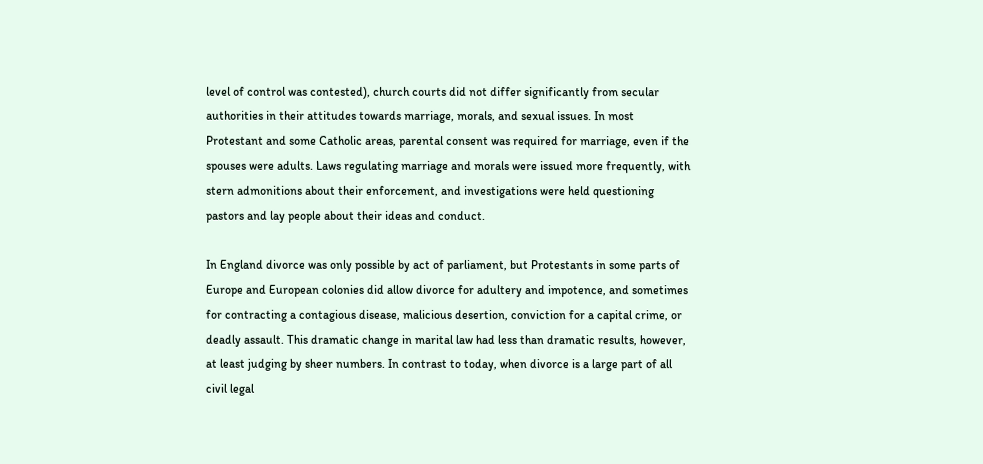level of control was contested), church courts did not differ significantly from secular authorities in their attitudes towards marriage, morals, and sexual issues. In most Protestant and some Catholic areas, parental consent was required for marriage, even if the spouses were adults. Laws regulating marriage and morals were issued more frequently, with stern admonitions about their enforcement, and investigations were held questioning pastors and lay people about their ideas and conduct.

In England divorce was only possible by act of parliament, but Protestants in some parts of Europe and European colonies did allow divorce for adultery and impotence, and sometimes for contracting a contagious disease, malicious desertion, conviction for a capital crime, or deadly assault. This dramatic change in marital law had less than dramatic results, however, at least judging by sheer numbers. In contrast to today, when divorce is a large part of all civil legal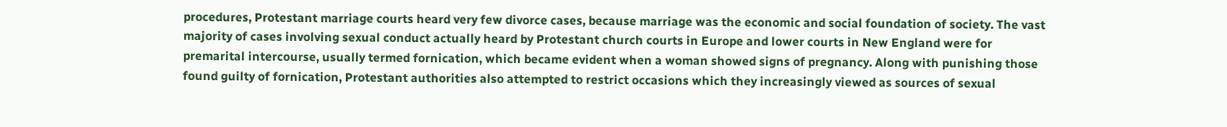procedures, Protestant marriage courts heard very few divorce cases, because marriage was the economic and social foundation of society. The vast majority of cases involving sexual conduct actually heard by Protestant church courts in Europe and lower courts in New England were for premarital intercourse, usually termed fornication, which became evident when a woman showed signs of pregnancy. Along with punishing those found guilty of fornication, Protestant authorities also attempted to restrict occasions which they increasingly viewed as sources of sexual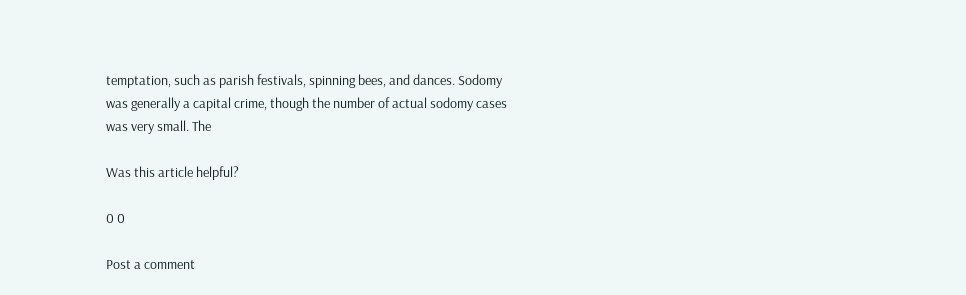temptation, such as parish festivals, spinning bees, and dances. Sodomy was generally a capital crime, though the number of actual sodomy cases was very small. The

Was this article helpful?

0 0

Post a comment